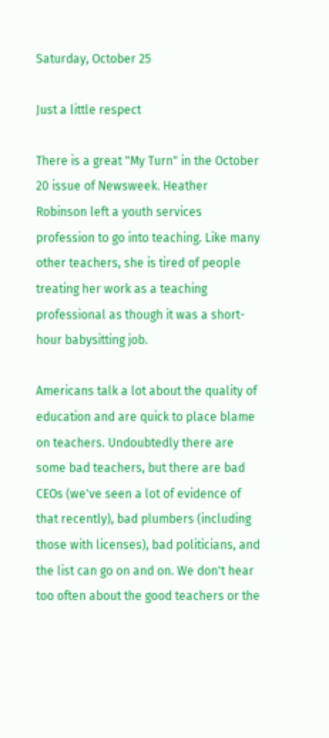Saturday, October 25

Just a little respect

There is a great "My Turn" in the October 20 issue of Newsweek. Heather Robinson left a youth services profession to go into teaching. Like many other teachers, she is tired of people treating her work as a teaching professional as though it was a short-hour babysitting job.

Americans talk a lot about the quality of education and are quick to place blame on teachers. Undoubtedly there are some bad teachers, but there are bad CEOs (we've seen a lot of evidence of that recently), bad plumbers (including those with licenses), bad politicians, and the list can go on and on. We don't hear too often about the good teachers or the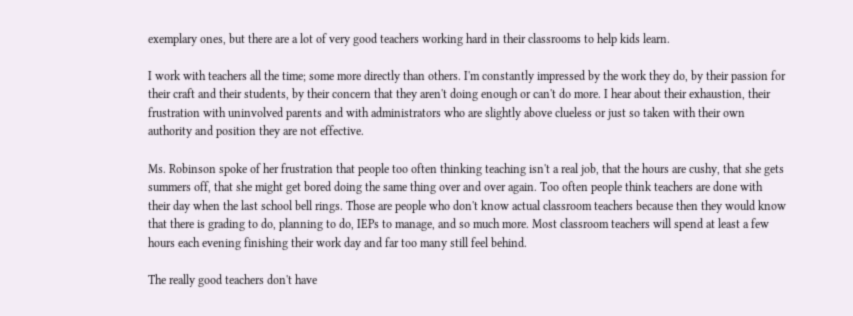exemplary ones, but there are a lot of very good teachers working hard in their classrooms to help kids learn.

I work with teachers all the time; some more directly than others. I'm constantly impressed by the work they do, by their passion for their craft and their students, by their concern that they aren't doing enough or can't do more. I hear about their exhaustion, their frustration with uninvolved parents and with administrators who are slightly above clueless or just so taken with their own authority and position they are not effective.

Ms. Robinson spoke of her frustration that people too often thinking teaching isn't a real job, that the hours are cushy, that she gets summers off, that she might get bored doing the same thing over and over again. Too often people think teachers are done with their day when the last school bell rings. Those are people who don't know actual classroom teachers because then they would know that there is grading to do, planning to do, IEPs to manage, and so much more. Most classroom teachers will spend at least a few hours each evening finishing their work day and far too many still feel behind.

The really good teachers don't have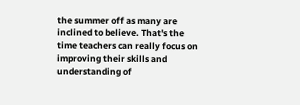the summer off as many are inclined to believe. That's the time teachers can really focus on improving their skills and understanding of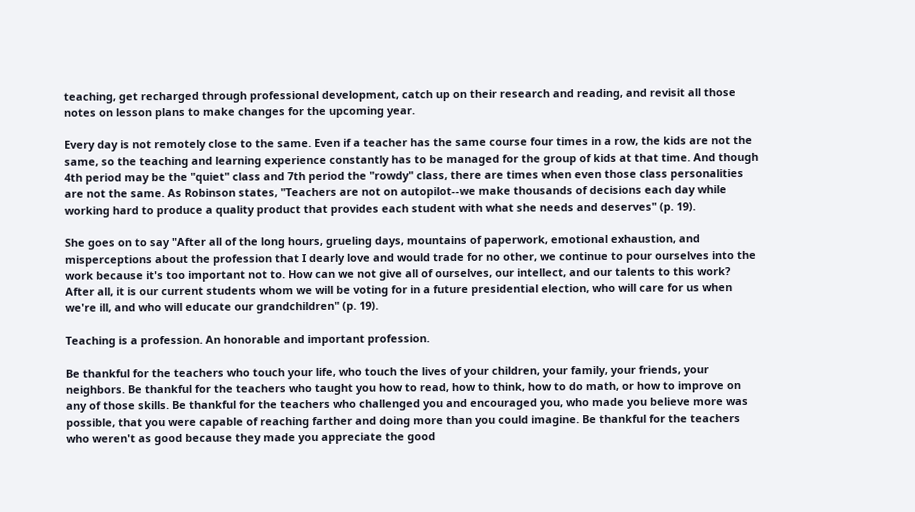teaching, get recharged through professional development, catch up on their research and reading, and revisit all those notes on lesson plans to make changes for the upcoming year.

Every day is not remotely close to the same. Even if a teacher has the same course four times in a row, the kids are not the same, so the teaching and learning experience constantly has to be managed for the group of kids at that time. And though 4th period may be the "quiet" class and 7th period the "rowdy" class, there are times when even those class personalities are not the same. As Robinson states, "Teachers are not on autopilot--we make thousands of decisions each day while working hard to produce a quality product that provides each student with what she needs and deserves" (p. 19).

She goes on to say "After all of the long hours, grueling days, mountains of paperwork, emotional exhaustion, and misperceptions about the profession that I dearly love and would trade for no other, we continue to pour ourselves into the work because it's too important not to. How can we not give all of ourselves, our intellect, and our talents to this work? After all, it is our current students whom we will be voting for in a future presidential election, who will care for us when we're ill, and who will educate our grandchildren" (p. 19).

Teaching is a profession. An honorable and important profession.

Be thankful for the teachers who touch your life, who touch the lives of your children, your family, your friends, your neighbors. Be thankful for the teachers who taught you how to read, how to think, how to do math, or how to improve on any of those skills. Be thankful for the teachers who challenged you and encouraged you, who made you believe more was possible, that you were capable of reaching farther and doing more than you could imagine. Be thankful for the teachers who weren't as good because they made you appreciate the good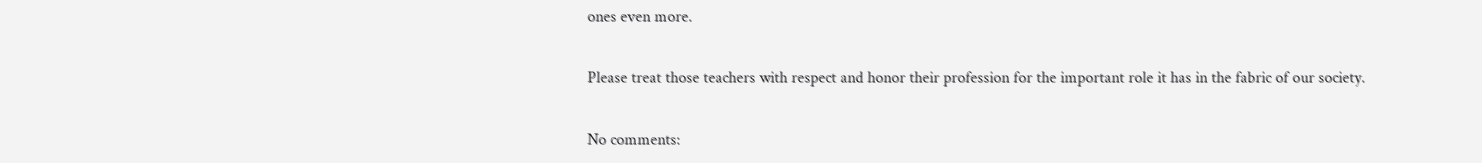ones even more.

Please treat those teachers with respect and honor their profession for the important role it has in the fabric of our society.

No comments: